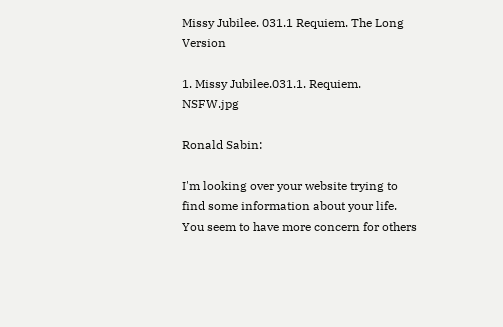Missy Jubilee. 031.1 Requiem. The Long Version

1. Missy Jubilee.031.1. Requiem. NSFW.jpg

Ronald Sabin:

I'm looking over your website trying to find some information about your life. You seem to have more concern for others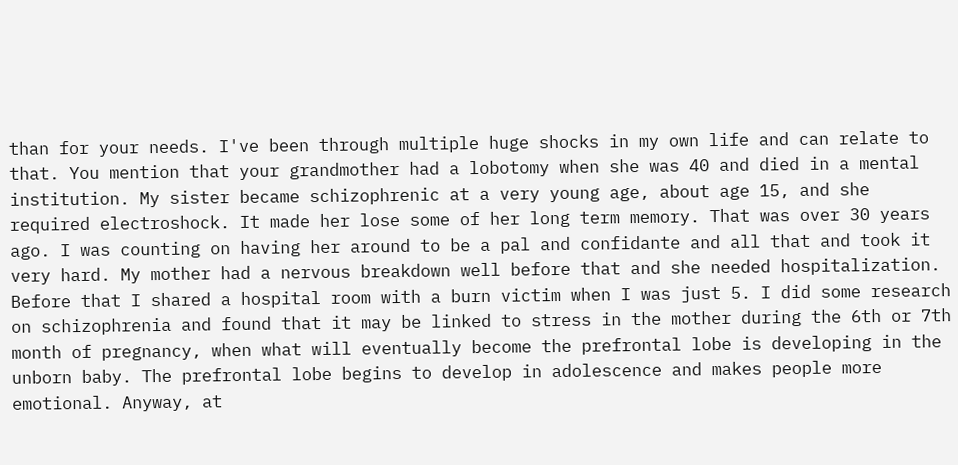than for your needs. I've been through multiple huge shocks in my own life and can relate to that. You mention that your grandmother had a lobotomy when she was 40 and died in a mental institution. My sister became schizophrenic at a very young age, about age 15, and she required electroshock. It made her lose some of her long term memory. That was over 30 years ago. I was counting on having her around to be a pal and confidante and all that and took it very hard. My mother had a nervous breakdown well before that and she needed hospitalization. Before that I shared a hospital room with a burn victim when I was just 5. I did some research on schizophrenia and found that it may be linked to stress in the mother during the 6th or 7th month of pregnancy, when what will eventually become the prefrontal lobe is developing in the unborn baby. The prefrontal lobe begins to develop in adolescence and makes people more emotional. Anyway, at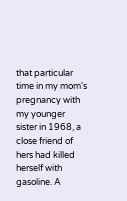that particular time in my mom's pregnancy with my younger sister in 1968, a close friend of hers had killed herself with gasoline. A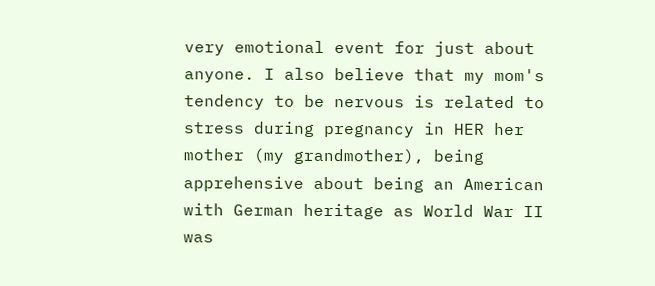very emotional event for just about anyone. I also believe that my mom's tendency to be nervous is related to stress during pregnancy in HER her mother (my grandmother), being apprehensive about being an American with German heritage as World War II was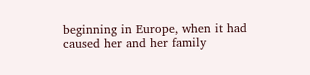beginning in Europe, when it had caused her and her family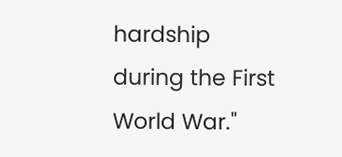hardship during the First World War."